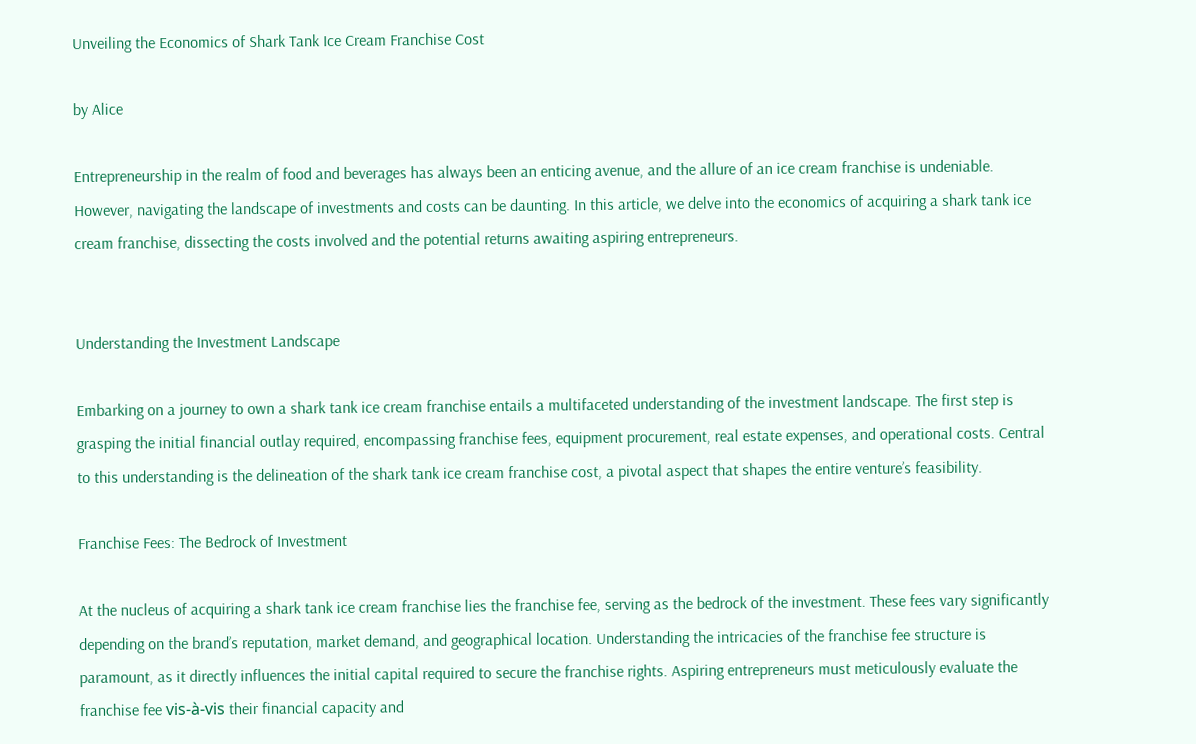Unveiling the Economics of Shark Tank Ice Cream Franchise Cost

by Alice

Entrepreneurship in the realm of food and beverages has always been an enticing avenue, and the allure of an ice cream franchise is undeniable. However, navigating the landscape of investments and costs can be daunting. In this article, we delve into the economics of acquiring a shark tank ice cream franchise, dissecting the costs involved and the potential returns awaiting aspiring entrepreneurs.


Understanding the Investment Landscape

Embarking on a journey to own a shark tank ice cream franchise entails a multifaceted understanding of the investment landscape. The first step is grasping the initial financial outlay required, encompassing franchise fees, equipment procurement, real estate expenses, and operational costs. Central to this understanding is the delineation of the shark tank ice cream franchise cost, a pivotal aspect that shapes the entire venture’s feasibility.

Franchise Fees: The Bedrock of Investment

At the nucleus of acquiring a shark tank ice cream franchise lies the franchise fee, serving as the bedrock of the investment. These fees vary significantly depending on the brand’s reputation, market demand, and geographical location. Understanding the intricacies of the franchise fee structure is paramount, as it directly influences the initial capital required to secure the franchise rights. Aspiring entrepreneurs must meticulously evaluate the franchise fee vis-à-vis their financial capacity and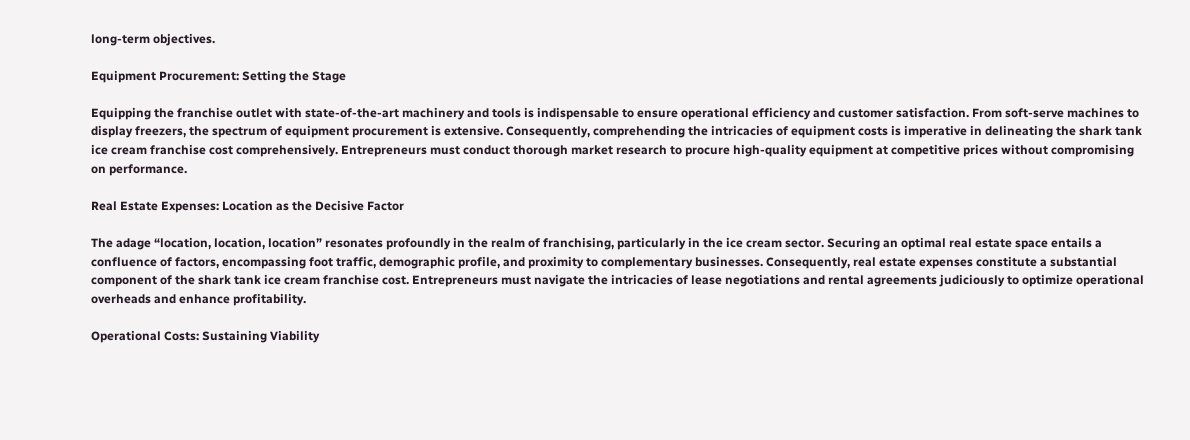long-term objectives.

Equipment Procurement: Setting the Stage

Equipping the franchise outlet with state-of-the-art machinery and tools is indispensable to ensure operational efficiency and customer satisfaction. From soft-serve machines to display freezers, the spectrum of equipment procurement is extensive. Consequently, comprehending the intricacies of equipment costs is imperative in delineating the shark tank ice cream franchise cost comprehensively. Entrepreneurs must conduct thorough market research to procure high-quality equipment at competitive prices without compromising on performance.

Real Estate Expenses: Location as the Decisive Factor

The adage “location, location, location” resonates profoundly in the realm of franchising, particularly in the ice cream sector. Securing an optimal real estate space entails a confluence of factors, encompassing foot traffic, demographic profile, and proximity to complementary businesses. Consequently, real estate expenses constitute a substantial component of the shark tank ice cream franchise cost. Entrepreneurs must navigate the intricacies of lease negotiations and rental agreements judiciously to optimize operational overheads and enhance profitability.

Operational Costs: Sustaining Viability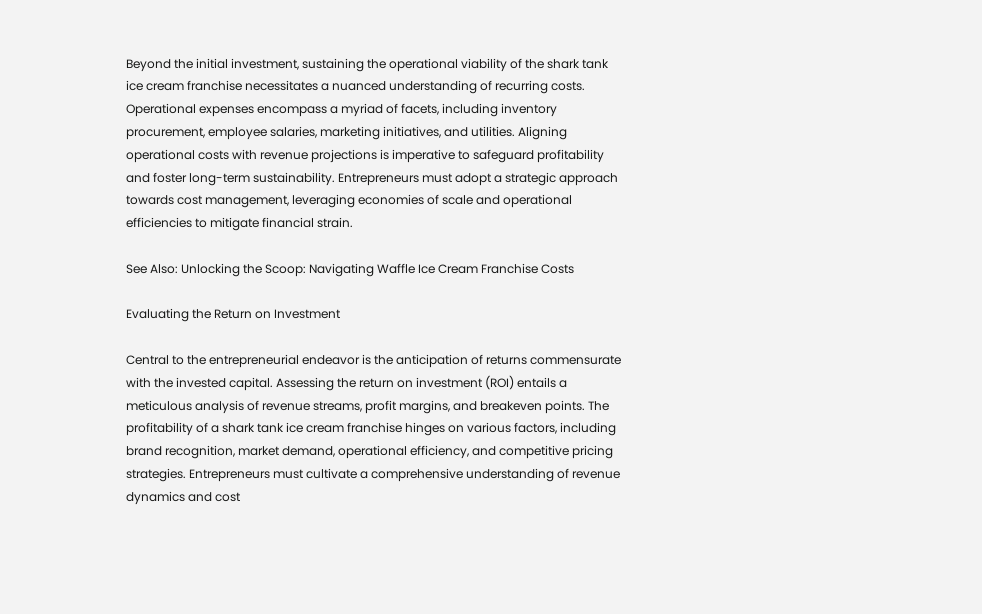Beyond the initial investment, sustaining the operational viability of the shark tank ice cream franchise necessitates a nuanced understanding of recurring costs. Operational expenses encompass a myriad of facets, including inventory procurement, employee salaries, marketing initiatives, and utilities. Aligning operational costs with revenue projections is imperative to safeguard profitability and foster long-term sustainability. Entrepreneurs must adopt a strategic approach towards cost management, leveraging economies of scale and operational efficiencies to mitigate financial strain.

See Also: Unlocking the Scoop: Navigating Waffle Ice Cream Franchise Costs

Evaluating the Return on Investment

Central to the entrepreneurial endeavor is the anticipation of returns commensurate with the invested capital. Assessing the return on investment (ROI) entails a meticulous analysis of revenue streams, profit margins, and breakeven points. The profitability of a shark tank ice cream franchise hinges on various factors, including brand recognition, market demand, operational efficiency, and competitive pricing strategies. Entrepreneurs must cultivate a comprehensive understanding of revenue dynamics and cost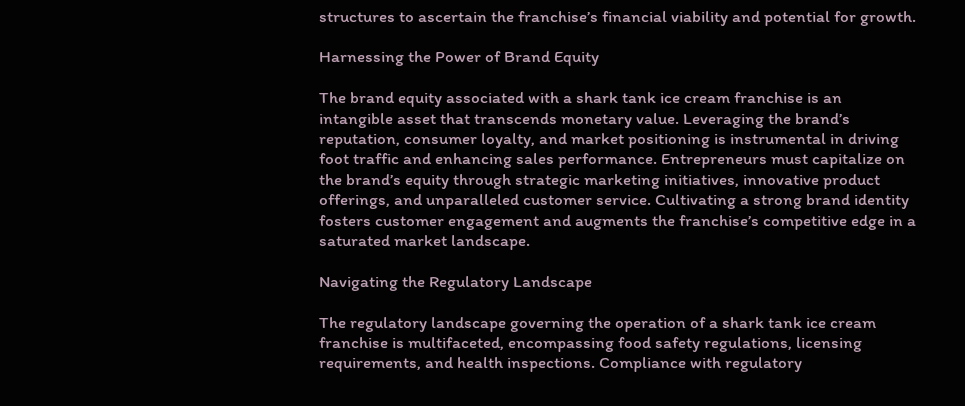structures to ascertain the franchise’s financial viability and potential for growth.

Harnessing the Power of Brand Equity

The brand equity associated with a shark tank ice cream franchise is an intangible asset that transcends monetary value. Leveraging the brand’s reputation, consumer loyalty, and market positioning is instrumental in driving foot traffic and enhancing sales performance. Entrepreneurs must capitalize on the brand’s equity through strategic marketing initiatives, innovative product offerings, and unparalleled customer service. Cultivating a strong brand identity fosters customer engagement and augments the franchise’s competitive edge in a saturated market landscape.

Navigating the Regulatory Landscape

The regulatory landscape governing the operation of a shark tank ice cream franchise is multifaceted, encompassing food safety regulations, licensing requirements, and health inspections. Compliance with regulatory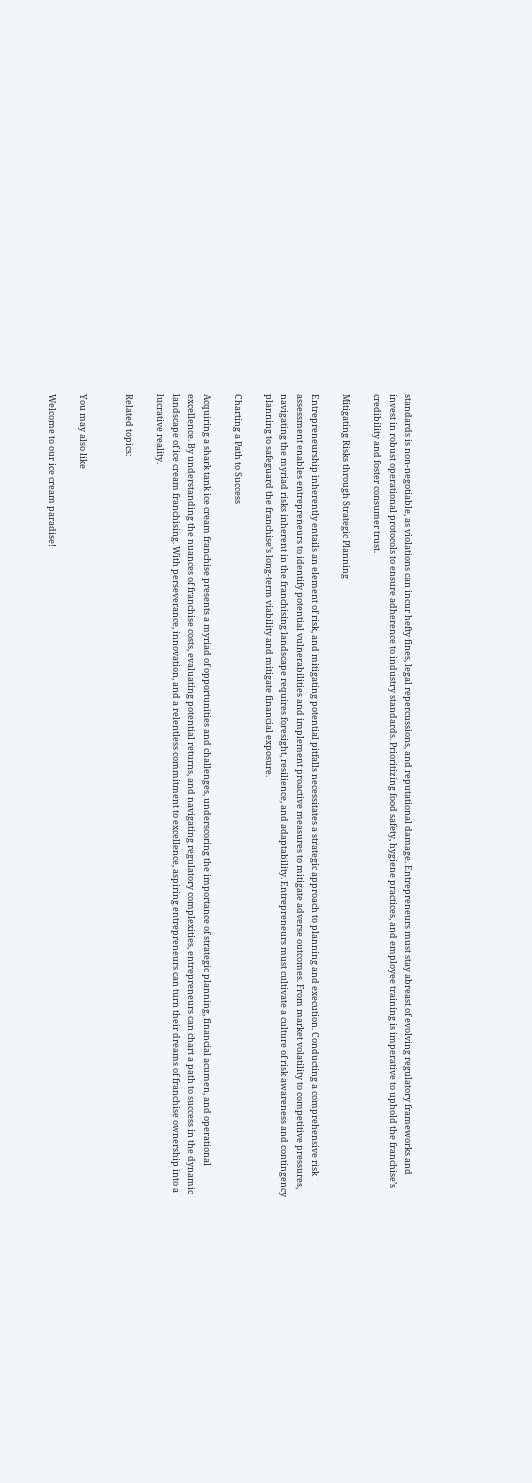standards is non-negotiable, as violations can incur hefty fines, legal repercussions, and reputational damage. Entrepreneurs must stay abreast of evolving regulatory frameworks and invest in robust operational protocols to ensure adherence to industry standards. Prioritizing food safety, hygiene practices, and employee training is imperative to uphold the franchise’s credibility and foster consumer trust.

Mitigating Risks through Strategic Planning

Entrepreneurship inherently entails an element of risk, and mitigating potential pitfalls necessitates a strategic approach to planning and execution. Conducting a comprehensive risk assessment enables entrepreneurs to identify potential vulnerabilities and implement proactive measures to mitigate adverse outcomes. From market volatility to competitive pressures, navigating the myriad risks inherent in the franchising landscape requires foresight, resilience, and adaptability. Entrepreneurs must cultivate a culture of risk awareness and contingency planning to safeguard the franchise’s long-term viability and mitigate financial exposure.

Charting a Path to Success

Acquiring a shark tank ice cream franchise presents a myriad of opportunities and challenges, underscoring the importance of strategic planning, financial acumen, and operational excellence. By understanding the nuances of franchise costs, evaluating potential returns, and navigating regulatory complexities, entrepreneurs can chart a path to success in the dynamic landscape of ice cream franchising. With perseverance, innovation, and a relentless commitment to excellence, aspiring entrepreneurs can turn their dreams of franchise ownership into a lucrative reality.

Related topics:


You may also like

Welcome to our ice cream paradise!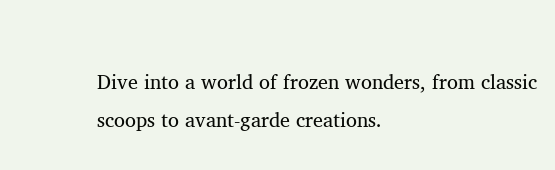Dive into a world of frozen wonders, from classic scoops to avant-garde creations.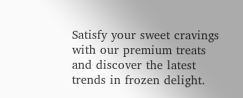Satisfy your sweet cravings with our premium treats and discover the latest trends in frozen delight.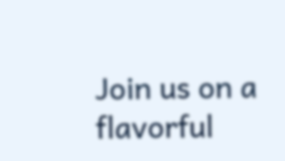Join us on a flavorful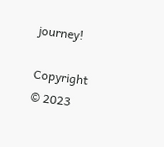journey!

Copyright © 2023